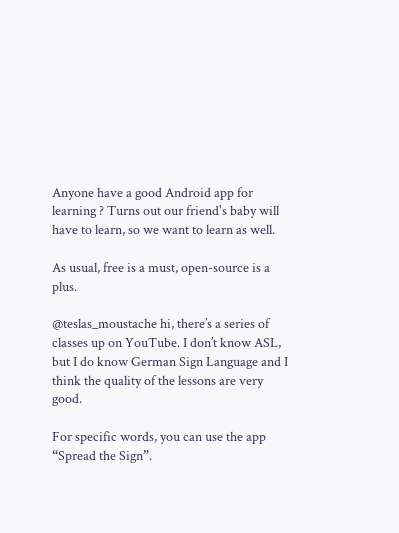Anyone have a good Android app for learning ? Turns out our friend's baby will have to learn, so we want to learn as well.

As usual, free is a must, open-source is a plus.

@teslas_moustache hi, there’s a series of classes up on YouTube. I don’t know ASL, but I do know German Sign Language and I think the quality of the lessons are very good.

For specific words, you can use the app “Spread the Sign”.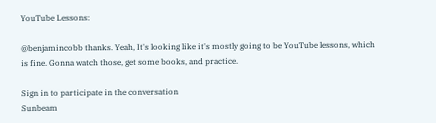YouTube Lessons:

@benjamincobb thanks. Yeah, It's looking like it's mostly going to be YouTube lessons, which is fine. Gonna watch those, get some books, and practice.

Sign in to participate in the conversation
Sunbeam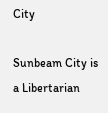City

Sunbeam City is a Libertarian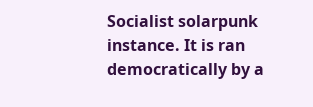Socialist solarpunk instance. It is ran democratically by a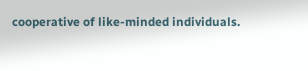cooperative of like-minded individuals.